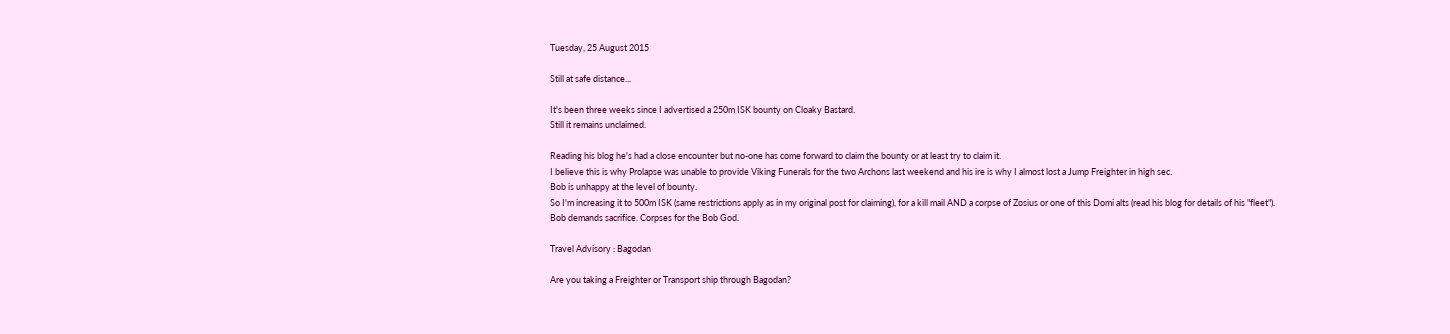Tuesday, 25 August 2015

Still at safe distance...

It's been three weeks since I advertised a 250m ISK bounty on Cloaky Bastard.
Still it remains unclaimed.

Reading his blog he's had a close encounter but no-one has come forward to claim the bounty or at least try to claim it.
I believe this is why Prolapse was unable to provide Viking Funerals for the two Archons last weekend and his ire is why I almost lost a Jump Freighter in high sec.
Bob is unhappy at the level of bounty.
So I'm increasing it to 500m ISK (same restrictions apply as in my original post for claiming), for a kill mail AND a corpse of Zosius or one of this Domi alts (read his blog for details of his "fleet").
Bob demands sacrifice. Corpses for the Bob God.

Travel Advisory : Bagodan

Are you taking a Freighter or Transport ship through Bagodan?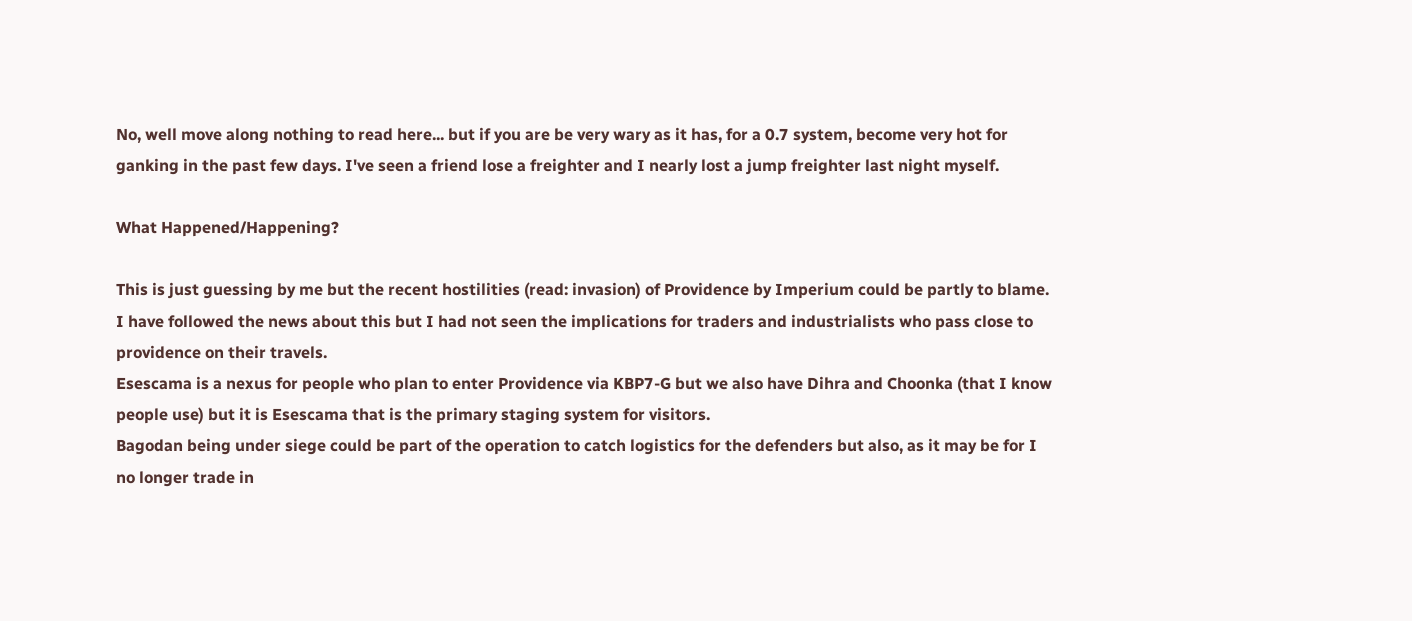No, well move along nothing to read here... but if you are be very wary as it has, for a 0.7 system, become very hot for ganking in the past few days. I've seen a friend lose a freighter and I nearly lost a jump freighter last night myself.

What Happened/Happening?

This is just guessing by me but the recent hostilities (read: invasion) of Providence by Imperium could be partly to blame. I have followed the news about this but I had not seen the implications for traders and industrialists who pass close to providence on their travels.
Esescama is a nexus for people who plan to enter Providence via KBP7-G but we also have Dihra and Choonka (that I know people use) but it is Esescama that is the primary staging system for visitors.
Bagodan being under siege could be part of the operation to catch logistics for the defenders but also, as it may be for I no longer trade in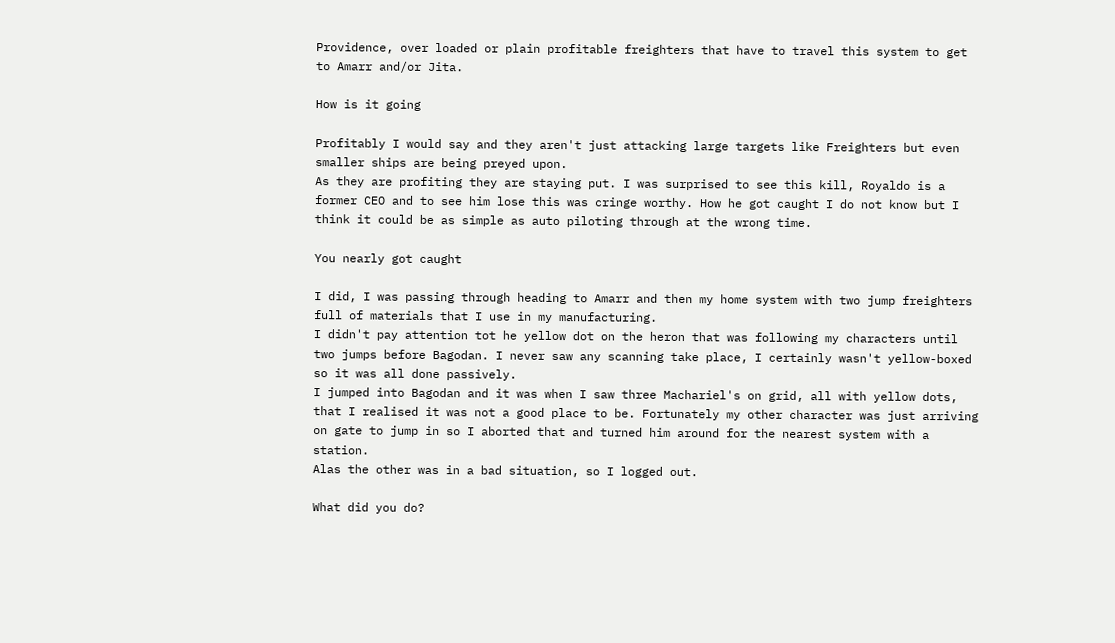Providence, over loaded or plain profitable freighters that have to travel this system to get to Amarr and/or Jita.

How is it going

Profitably I would say and they aren't just attacking large targets like Freighters but even smaller ships are being preyed upon.
As they are profiting they are staying put. I was surprised to see this kill, Royaldo is a former CEO and to see him lose this was cringe worthy. How he got caught I do not know but I think it could be as simple as auto piloting through at the wrong time.

You nearly got caught

I did, I was passing through heading to Amarr and then my home system with two jump freighters full of materials that I use in my manufacturing.
I didn't pay attention tot he yellow dot on the heron that was following my characters until two jumps before Bagodan. I never saw any scanning take place, I certainly wasn't yellow-boxed so it was all done passively.
I jumped into Bagodan and it was when I saw three Machariel's on grid, all with yellow dots, that I realised it was not a good place to be. Fortunately my other character was just arriving on gate to jump in so I aborted that and turned him around for the nearest system with a station.
Alas the other was in a bad situation, so I logged out.

What did you do?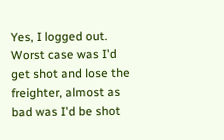Yes, I logged out. Worst case was I'd get shot and lose the freighter, almost as bad was I'd be shot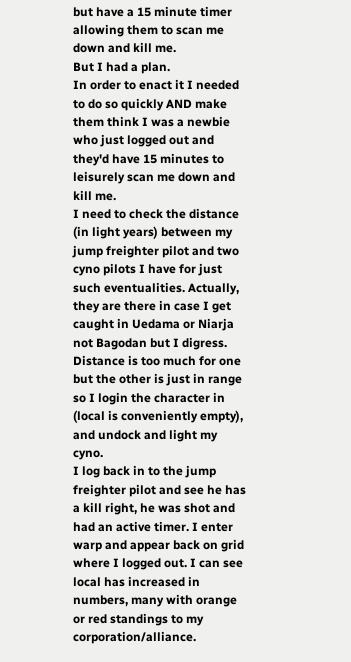but have a 15 minute timer allowing them to scan me down and kill me.
But I had a plan.
In order to enact it I needed to do so quickly AND make them think I was a newbie who just logged out and they'd have 15 minutes to leisurely scan me down and kill me.
I need to check the distance (in light years) between my jump freighter pilot and two cyno pilots I have for just such eventualities. Actually, they are there in case I get caught in Uedama or Niarja not Bagodan but I digress.
Distance is too much for one but the other is just in range so I login the character in (local is conveniently empty), and undock and light my cyno.
I log back in to the jump freighter pilot and see he has a kill right, he was shot and had an active timer. I enter warp and appear back on grid where I logged out. I can see local has increased in numbers, many with orange or red standings to my corporation/alliance.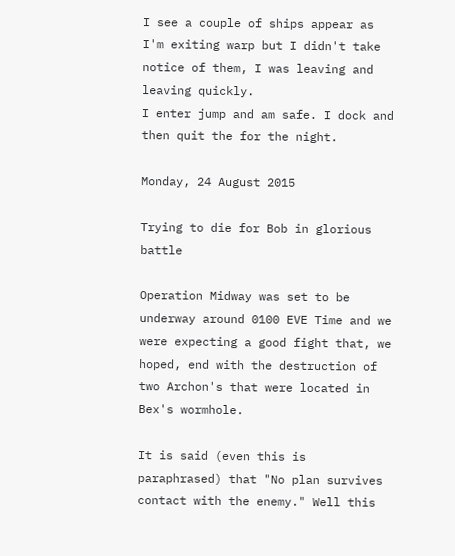I see a couple of ships appear as I'm exiting warp but I didn't take notice of them, I was leaving and leaving quickly.
I enter jump and am safe. I dock and then quit the for the night.

Monday, 24 August 2015

Trying to die for Bob in glorious battle

Operation Midway was set to be underway around 0100 EVE Time and we were expecting a good fight that, we hoped, end with the destruction of two Archon's that were located in Bex's wormhole.

It is said (even this is paraphrased) that "No plan survives contact with the enemy." Well this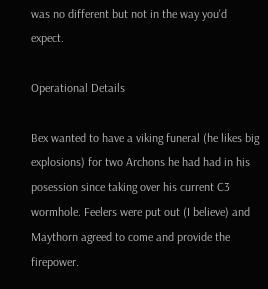was no different but not in the way you'd expect.

Operational Details

Bex wanted to have a viking funeral (he likes big explosions) for two Archons he had had in his posession since taking over his current C3 wormhole. Feelers were put out (I believe) and Maythorn agreed to come and provide the firepower.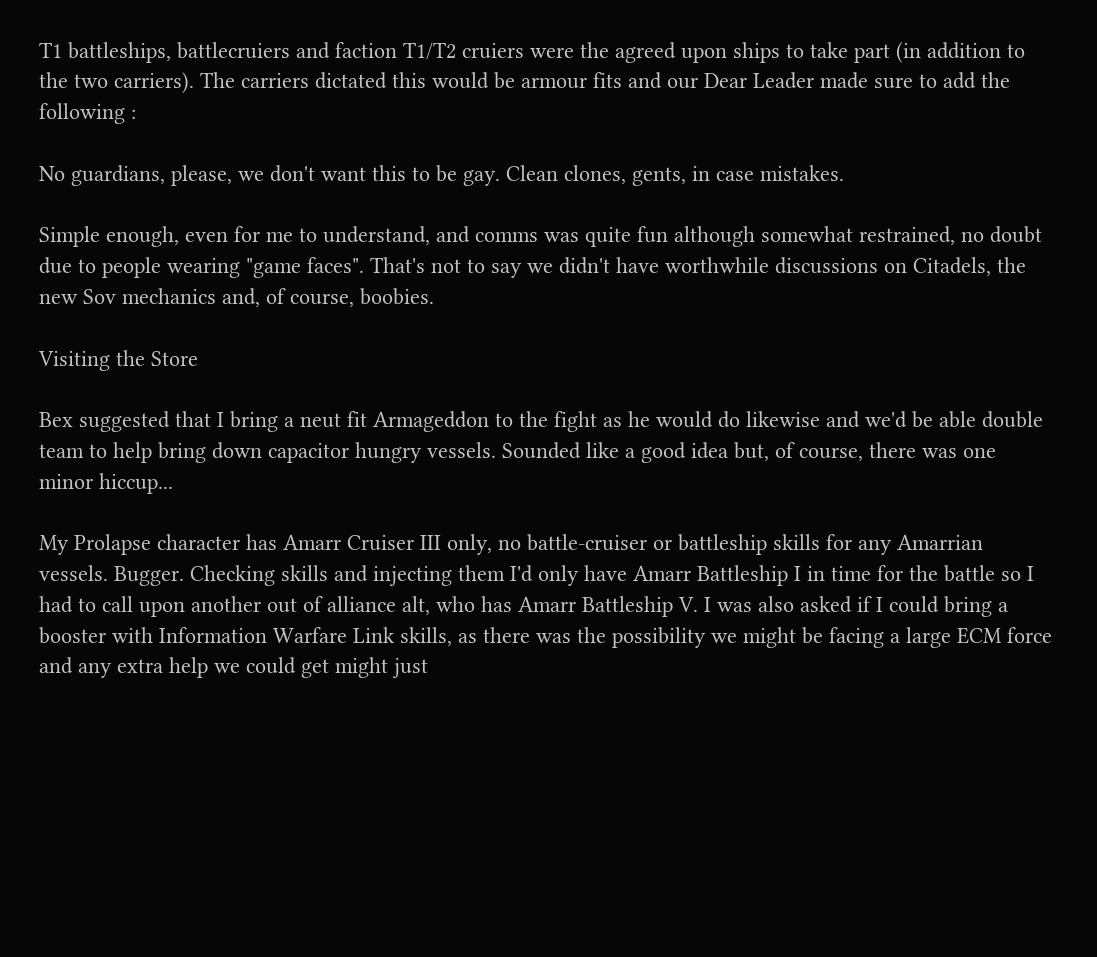T1 battleships, battlecruiers and faction T1/T2 cruiers were the agreed upon ships to take part (in addition to the two carriers). The carriers dictated this would be armour fits and our Dear Leader made sure to add the following :

No guardians, please, we don't want this to be gay. Clean clones, gents, in case mistakes.

Simple enough, even for me to understand, and comms was quite fun although somewhat restrained, no doubt due to people wearing "game faces". That's not to say we didn't have worthwhile discussions on Citadels, the new Sov mechanics and, of course, boobies.

Visiting the Store

Bex suggested that I bring a neut fit Armageddon to the fight as he would do likewise and we'd be able double team to help bring down capacitor hungry vessels. Sounded like a good idea but, of course, there was one minor hiccup...

My Prolapse character has Amarr Cruiser III only, no battle-cruiser or battleship skills for any Amarrian vessels. Bugger. Checking skills and injecting them I'd only have Amarr Battleship I in time for the battle so I had to call upon another out of alliance alt, who has Amarr Battleship V. I was also asked if I could bring a booster with Information Warfare Link skills, as there was the possibility we might be facing a large ECM force and any extra help we could get might just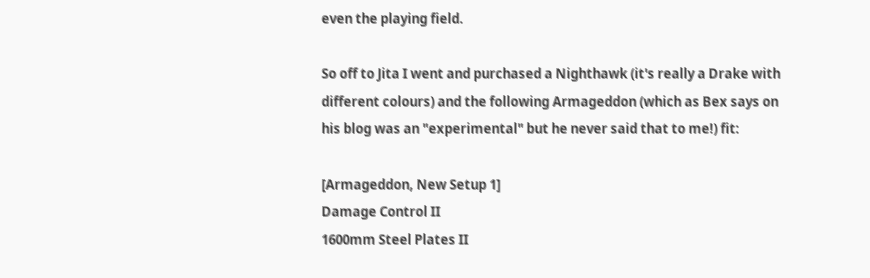even the playing field.

So off to Jita I went and purchased a Nighthawk (it's really a Drake with different colours) and the following Armageddon (which as Bex says on his blog was an "experimental" but he never said that to me!) fit:

[Armageddon, New Setup 1]
Damage Control II
1600mm Steel Plates II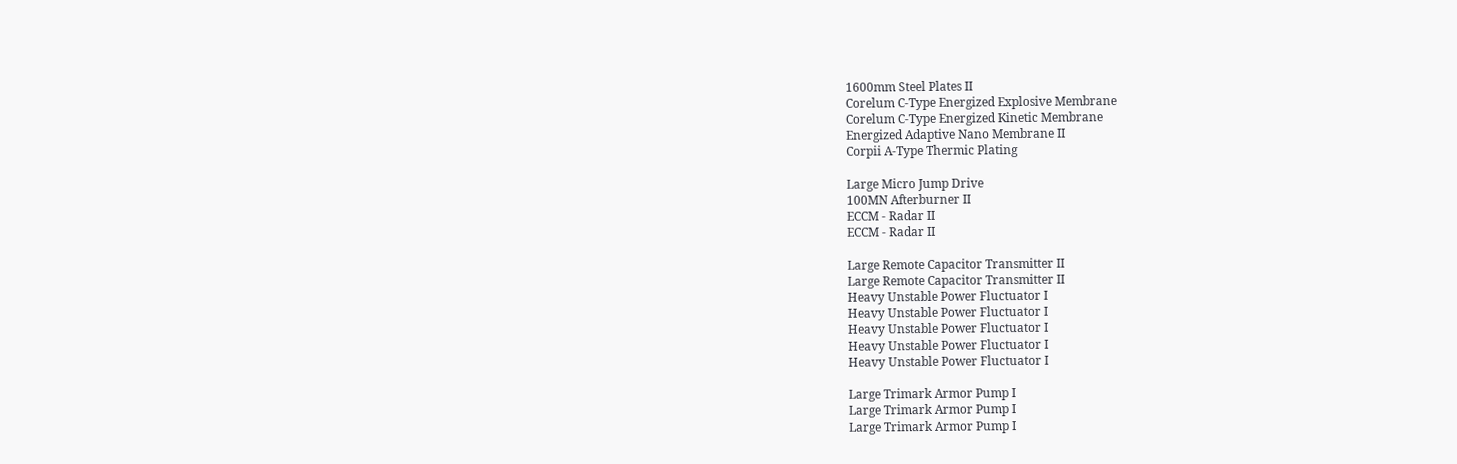1600mm Steel Plates II
Corelum C-Type Energized Explosive Membrane
Corelum C-Type Energized Kinetic Membrane
Energized Adaptive Nano Membrane II
Corpii A-Type Thermic Plating

Large Micro Jump Drive
100MN Afterburner II
ECCM - Radar II
ECCM - Radar II

Large Remote Capacitor Transmitter II
Large Remote Capacitor Transmitter II
Heavy Unstable Power Fluctuator I
Heavy Unstable Power Fluctuator I
Heavy Unstable Power Fluctuator I
Heavy Unstable Power Fluctuator I
Heavy Unstable Power Fluctuator I

Large Trimark Armor Pump I
Large Trimark Armor Pump I
Large Trimark Armor Pump I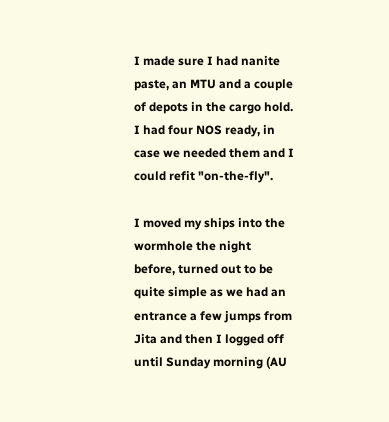I made sure I had nanite paste, an MTU and a couple of depots in the cargo hold. I had four NOS ready, in case we needed them and I could refit "on-the-fly".

I moved my ships into the wormhole the night before, turned out to be quite simple as we had an entrance a few jumps from Jita and then I logged off until Sunday morning (AU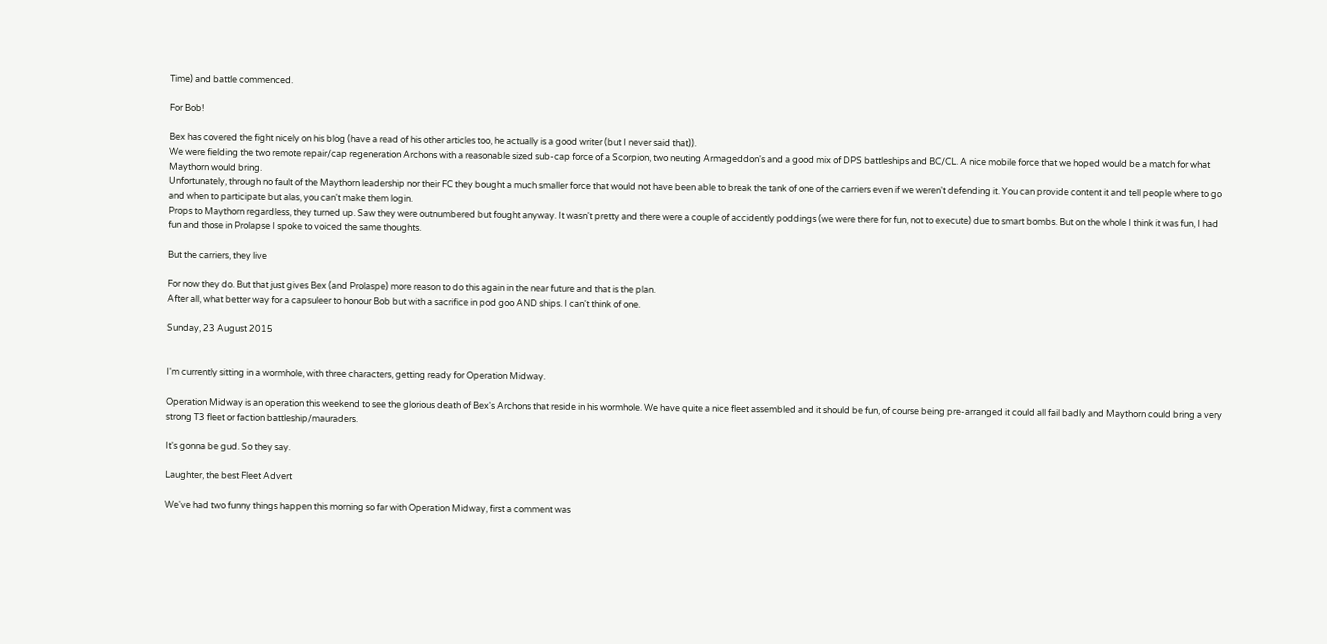Time) and battle commenced.

For Bob!

Bex has covered the fight nicely on his blog (have a read of his other articles too, he actually is a good writer (but I never said that)).
We were fielding the two remote repair/cap regeneration Archons with a reasonable sized sub-cap force of a Scorpion, two neuting Armageddon's and a good mix of DPS battleships and BC/CL. A nice mobile force that we hoped would be a match for what Maythorn would bring.
Unfortunately, through no fault of the Maythorn leadership nor their FC they bought a much smaller force that would not have been able to break the tank of one of the carriers even if we weren't defending it. You can provide content it and tell people where to go and when to participate but alas, you can't make them login.
Props to Maythorn regardless, they turned up. Saw they were outnumbered but fought anyway. It wasn't pretty and there were a couple of accidently poddings (we were there for fun, not to execute) due to smart bombs. But on the whole I think it was fun, I had fun and those in Prolapse I spoke to voiced the same thoughts.

But the carriers, they live

For now they do. But that just gives Bex (and Prolaspe) more reason to do this again in the near future and that is the plan.
After all, what better way for a capsuleer to honour Bob but with a sacrifice in pod goo AND ships. I can't think of one.

Sunday, 23 August 2015


I'm currently sitting in a wormhole, with three characters, getting ready for Operation Midway.

Operation Midway is an operation this weekend to see the glorious death of Bex's Archons that reside in his wormhole. We have quite a nice fleet assembled and it should be fun, of course being pre-arranged it could all fail badly and Maythorn could bring a very strong T3 fleet or faction battleship/mauraders.

It's gonna be gud. So they say.

Laughter, the best Fleet Advert

We've had two funny things happen this morning so far with Operation Midway, first a comment was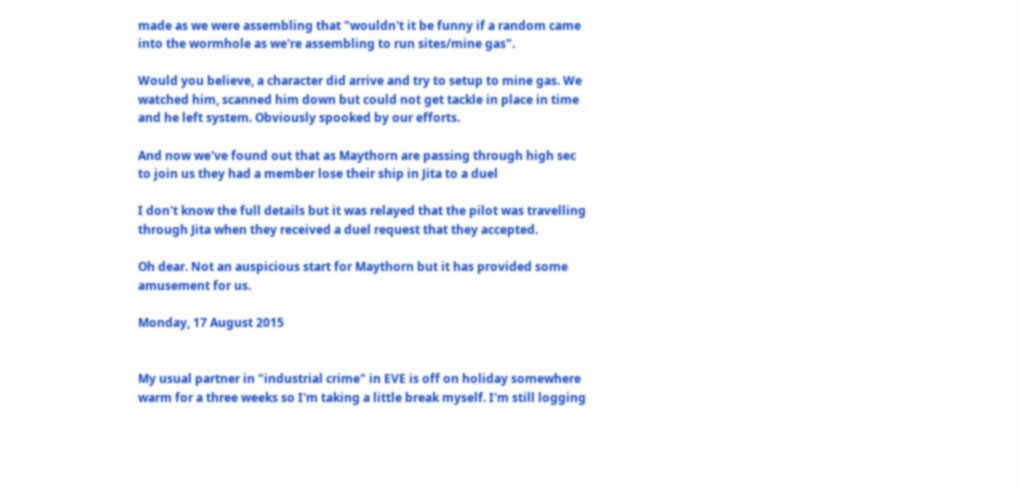made as we were assembling that "wouldn't it be funny if a random came into the wormhole as we're assembling to run sites/mine gas".

Would you believe, a character did arrive and try to setup to mine gas. We watched him, scanned him down but could not get tackle in place in time and he left system. Obviously spooked by our efforts.

And now we've found out that as Maythorn are passing through high sec to join us they had a member lose their ship in Jita to a duel

I don't know the full details but it was relayed that the pilot was travelling through Jita when they received a duel request that they accepted.

Oh dear. Not an auspicious start for Maythorn but it has provided some amusement for us.

Monday, 17 August 2015


My usual partner in "industrial crime" in EVE is off on holiday somewhere warm for a three weeks so I'm taking a little break myself. I'm still logging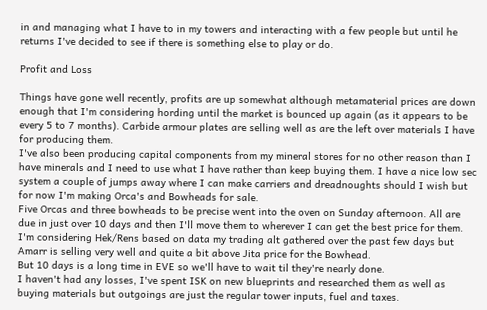in and managing what I have to in my towers and interacting with a few people but until he returns I've decided to see if there is something else to play or do.

Profit and Loss

Things have gone well recently, profits are up somewhat although metamaterial prices are down enough that I'm considering hording until the market is bounced up again (as it appears to be every 5 to 7 months). Carbide armour plates are selling well as are the left over materials I have for producing them.
I've also been producing capital components from my mineral stores for no other reason than I have minerals and I need to use what I have rather than keep buying them. I have a nice low sec system a couple of jumps away where I can make carriers and dreadnoughts should I wish but for now I'm making Orca's and Bowheads for sale.
Five Orcas and three bowheads to be precise went into the oven on Sunday afternoon. All are due in just over 10 days and then I'll move them to wherever I can get the best price for them. I'm considering Hek/Rens based on data my trading alt gathered over the past few days but Amarr is selling very well and quite a bit above Jita price for the Bowhead.
But 10 days is a long time in EVE so we'll have to wait til they're nearly done.
I haven't had any losses, I've spent ISK on new blueprints and researched them as well as buying materials but outgoings are just the regular tower inputs, fuel and taxes.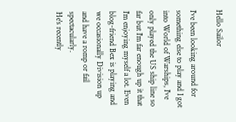Hello Sailor

I've been looking around for something else to play and I got into World of Warships, I've only played the US ship line so far but I'm far enough up it that I'm enjoying myself a lot. Even blog-friend Bex is playing and we occasionally Division up and have a romp or fail spectacularly.
He's recently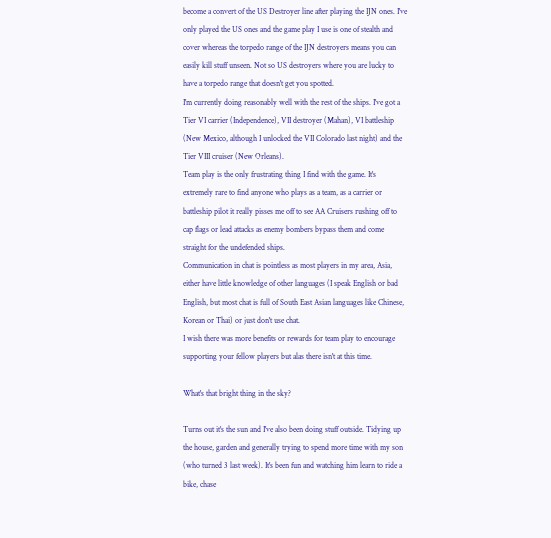become a convert of the US Destroyer line after playing the IJN ones. I've only played the US ones and the game play I use is one of stealth and cover whereas the torpedo range of the IJN destroyers means you can easily kill stuff unseen. Not so US destroyers where you are lucky to have a torpedo range that doesn't get you spotted.
I'm currently doing reasonably well with the rest of the ships. I've got a Tier VI carrier (Independence), VII destroyer (Mahan), VI battleship (New Mexico, although I unlocked the VII Colorado last night) and the Tier VIII cruiser (New Orleans).
Team play is the only frustrating thing I find with the game. It's extremely rare to find anyone who plays as a team, as a carrier or battleship pilot it really pisses me off to see AA Cruisers rushing off to cap flags or lead attacks as enemy bombers bypass them and come straight for the undefended ships.
Communication in chat is pointless as most players in my area, Asia, either have little knowledge of other languages (I speak English or bad English, but most chat is full of South East Asian languages like Chinese, Korean or Thai) or just don't use chat.
I wish there was more benefits or rewards for team play to encourage supporting your fellow players but alas there isn't at this time.

What's that bright thing in the sky?

Turns out it's the sun and I've also been doing stuff outside. Tidying up the house, garden and generally trying to spend more time with my son (who turned 3 last week). It's been fun and watching him learn to ride a bike, chase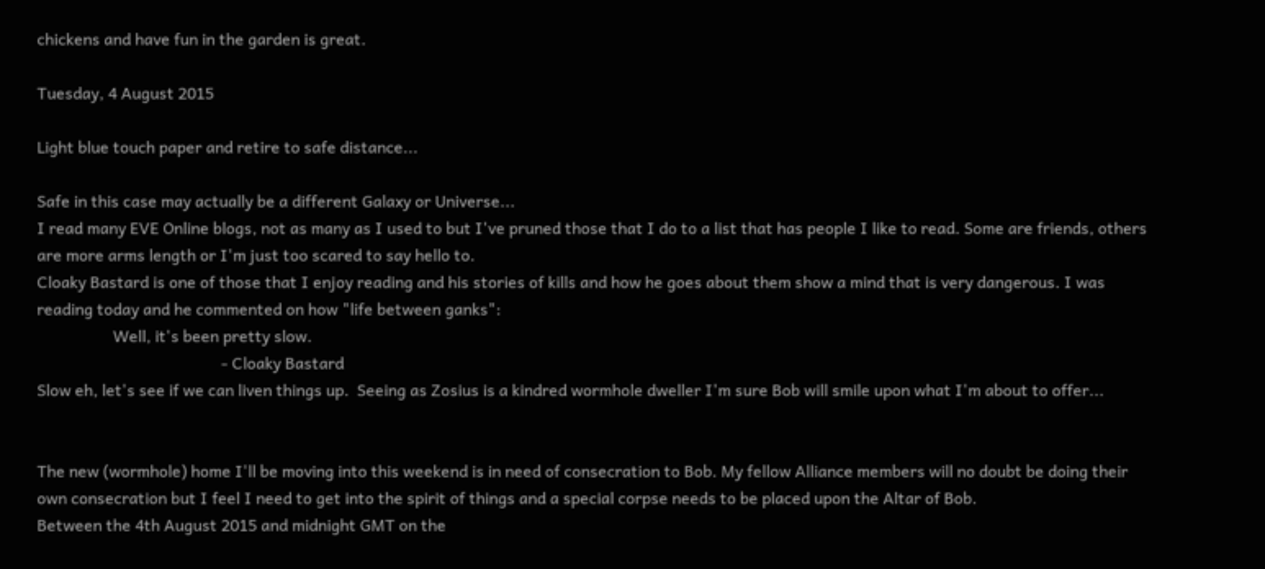chickens and have fun in the garden is great.

Tuesday, 4 August 2015

Light blue touch paper and retire to safe distance...

Safe in this case may actually be a different Galaxy or Universe...
I read many EVE Online blogs, not as many as I used to but I've pruned those that I do to a list that has people I like to read. Some are friends, others are more arms length or I'm just too scared to say hello to.
Cloaky Bastard is one of those that I enjoy reading and his stories of kills and how he goes about them show a mind that is very dangerous. I was reading today and he commented on how "life between ganks":
                   Well, it's been pretty slow.
                                              - Cloaky Bastard
Slow eh, let's see if we can liven things up.  Seeing as Zosius is a kindred wormhole dweller I'm sure Bob will smile upon what I'm about to offer...


The new (wormhole) home I'll be moving into this weekend is in need of consecration to Bob. My fellow Alliance members will no doubt be doing their own consecration but I feel I need to get into the spirit of things and a special corpse needs to be placed upon the Altar of Bob.
Between the 4th August 2015 and midnight GMT on the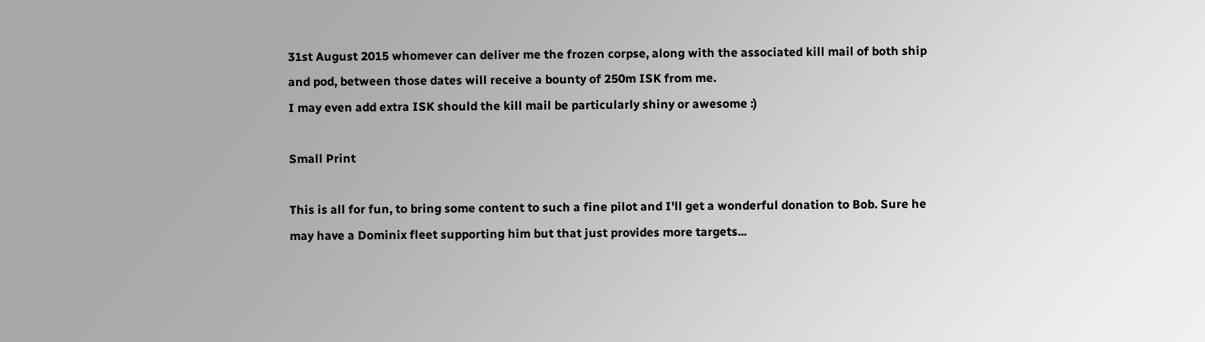31st August 2015 whomever can deliver me the frozen corpse, along with the associated kill mail of both ship and pod, between those dates will receive a bounty of 250m ISK from me.
I may even add extra ISK should the kill mail be particularly shiny or awesome :)

Small Print

This is all for fun, to bring some content to such a fine pilot and I'll get a wonderful donation to Bob. Sure he may have a Dominix fleet supporting him but that just provides more targets...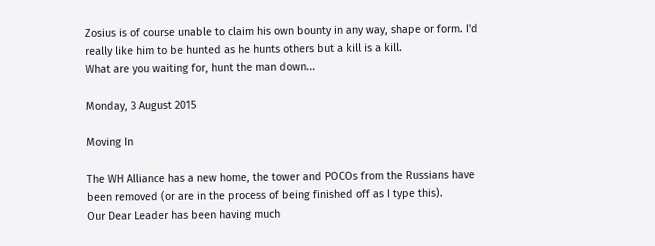Zosius is of course unable to claim his own bounty in any way, shape or form. I'd really like him to be hunted as he hunts others but a kill is a kill.
What are you waiting for, hunt the man down...

Monday, 3 August 2015

Moving In

The WH Alliance has a new home, the tower and POCOs from the Russians have been removed (or are in the process of being finished off as I type this).
Our Dear Leader has been having much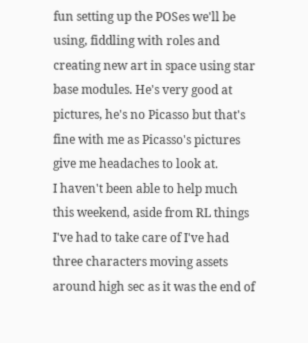fun setting up the POSes we'll be using, fiddling with roles and creating new art in space using star base modules. He's very good at pictures, he's no Picasso but that's fine with me as Picasso's pictures give me headaches to look at.
I haven't been able to help much this weekend, aside from RL things I've had to take care of I've had three characters moving assets around high sec as it was the end of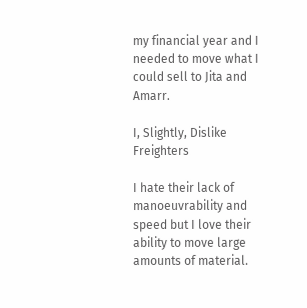my financial year and I needed to move what I could sell to Jita and Amarr.

I, Slightly, Dislike Freighters

I hate their lack of manoeuvrability and speed but I love their ability to move large amounts of material.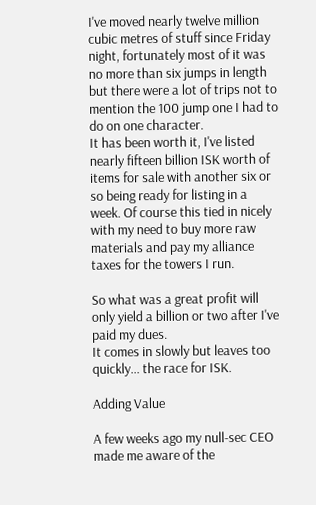I've moved nearly twelve million cubic metres of stuff since Friday night, fortunately most of it was no more than six jumps in length but there were a lot of trips not to mention the 100 jump one I had to do on one character.
It has been worth it, I've listed nearly fifteen billion ISK worth of items for sale with another six or so being ready for listing in a week. Of course this tied in nicely with my need to buy more raw materials and pay my alliance taxes for the towers I run.

So what was a great profit will only yield a billion or two after I've paid my dues.
It comes in slowly but leaves too quickly... the race for ISK.

Adding Value

A few weeks ago my null-sec CEO made me aware of the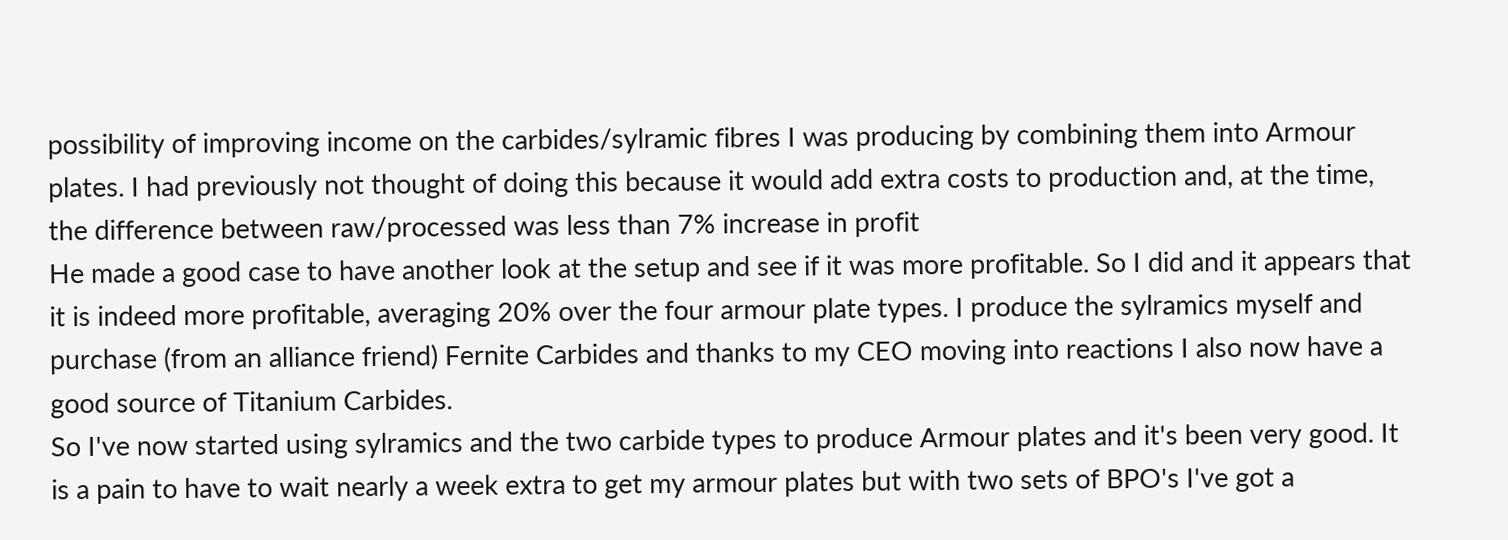possibility of improving income on the carbides/sylramic fibres I was producing by combining them into Armour plates. I had previously not thought of doing this because it would add extra costs to production and, at the time, the difference between raw/processed was less than 7% increase in profit
He made a good case to have another look at the setup and see if it was more profitable. So I did and it appears that it is indeed more profitable, averaging 20% over the four armour plate types. I produce the sylramics myself and purchase (from an alliance friend) Fernite Carbides and thanks to my CEO moving into reactions I also now have a good source of Titanium Carbides.
So I've now started using sylramics and the two carbide types to produce Armour plates and it's been very good. It is a pain to have to wait nearly a week extra to get my armour plates but with two sets of BPO's I've got a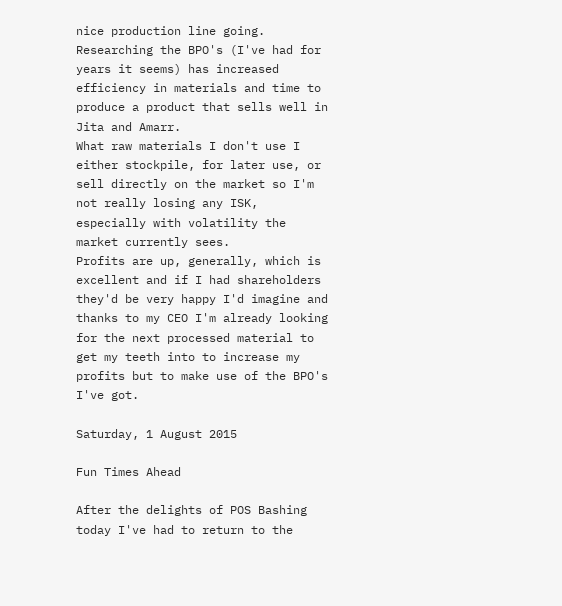nice production line going. Researching the BPO's (I've had for years it seems) has increased efficiency in materials and time to produce a product that sells well in Jita and Amarr.
What raw materials I don't use I either stockpile, for later use, or sell directly on the market so I'm not really losing any ISK, especially with volatility the market currently sees.
Profits are up, generally, which is excellent and if I had shareholders they'd be very happy I'd imagine and thanks to my CEO I'm already looking for the next processed material to get my teeth into to increase my profits but to make use of the BPO's I've got.

Saturday, 1 August 2015

Fun Times Ahead

After the delights of POS Bashing today I've had to return to the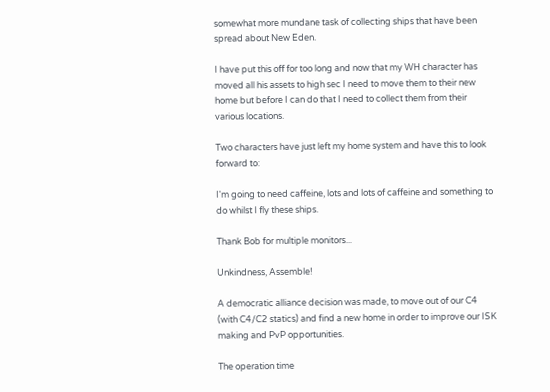somewhat more mundane task of collecting ships that have been spread about New Eden.

I have put this off for too long and now that my WH character has moved all his assets to high sec I need to move them to their new home but before I can do that I need to collect them from their various locations.

Two characters have just left my home system and have this to look forward to:

I'm going to need caffeine, lots and lots of caffeine and something to do whilst I fly these ships.

Thank Bob for multiple monitors...

Unkindness, Assemble!

A democratic alliance decision was made, to move out of our C4 (with C4/C2 statics) and find a new home in order to improve our ISK making and PvP opportunities.

The operation time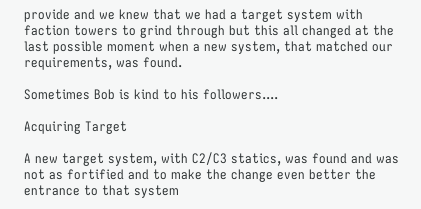provide and we knew that we had a target system with faction towers to grind through but this all changed at the last possible moment when a new system, that matched our requirements, was found.

Sometimes Bob is kind to his followers....

Acquiring Target

A new target system, with C2/C3 statics, was found and was not as fortified and to make the change even better the entrance to that system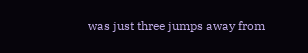was just three jumps away from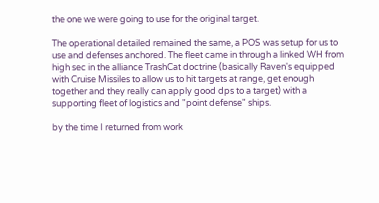the one we were going to use for the original target.

The operational detailed remained the same, a POS was setup for us to use and defenses anchored. The fleet came in through a linked WH from high sec in the alliance TrashCat doctrine (basically Raven's equipped with Cruise Missiles to allow us to hit targets at range, get enough together and they really can apply good dps to a target) with a supporting fleet of logistics and "point defense" ships.

by the time I returned from work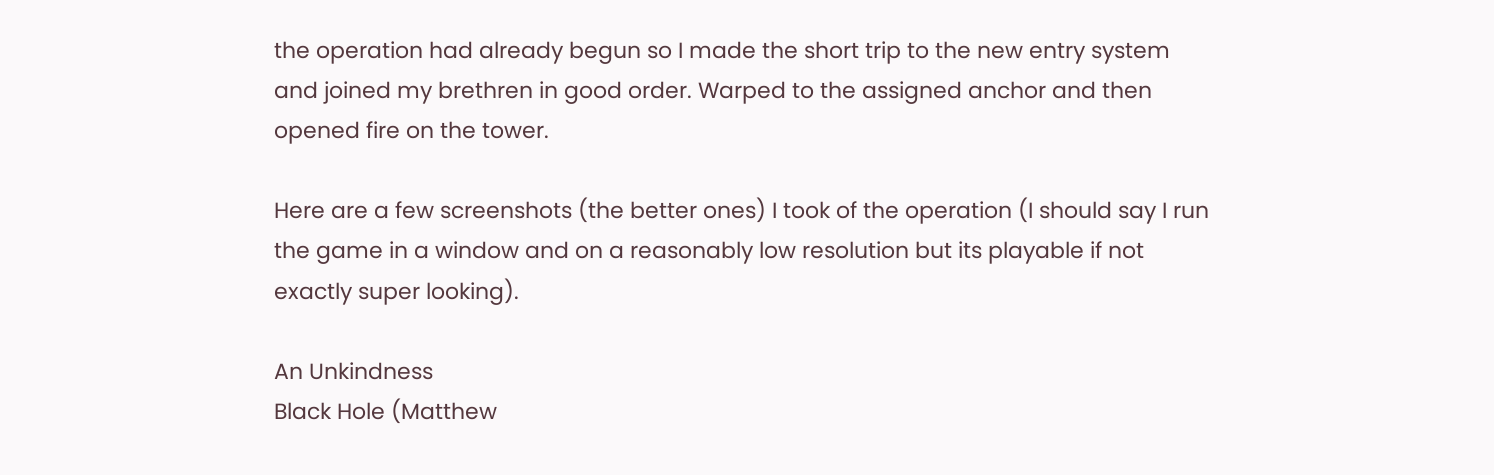the operation had already begun so I made the short trip to the new entry system and joined my brethren in good order. Warped to the assigned anchor and then opened fire on the tower.

Here are a few screenshots (the better ones) I took of the operation (I should say I run the game in a window and on a reasonably low resolution but its playable if not exactly super looking).

An Unkindness
Black Hole (Matthew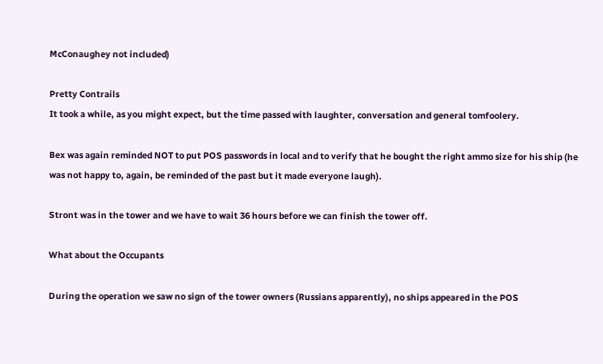McConaughey not included)

Pretty Contrails
It took a while, as you might expect, but the time passed with laughter, conversation and general tomfoolery.

Bex was again reminded NOT to put POS passwords in local and to verify that he bought the right ammo size for his ship (he was not happy to, again, be reminded of the past but it made everyone laugh).

Stront was in the tower and we have to wait 36 hours before we can finish the tower off.

What about the Occupants

During the operation we saw no sign of the tower owners (Russians apparently), no ships appeared in the POS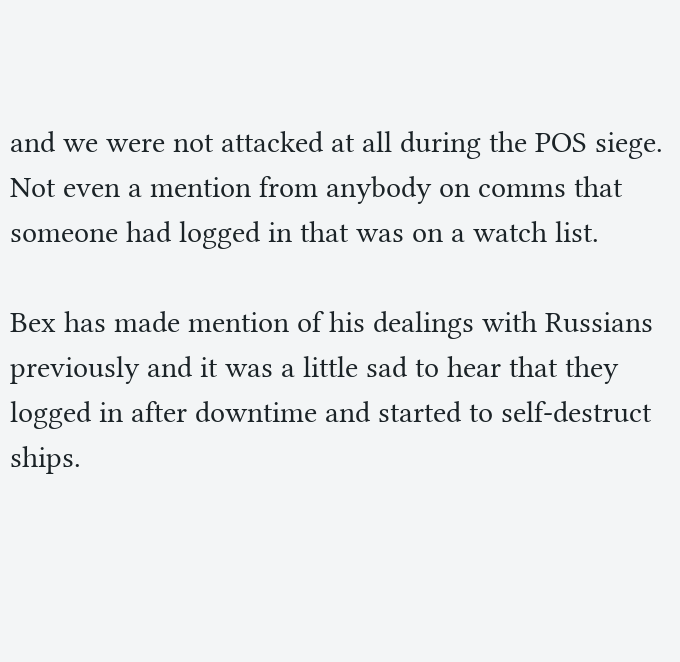and we were not attacked at all during the POS siege. Not even a mention from anybody on comms that someone had logged in that was on a watch list.

Bex has made mention of his dealings with Russians previously and it was a little sad to hear that they logged in after downtime and started to self-destruct ships.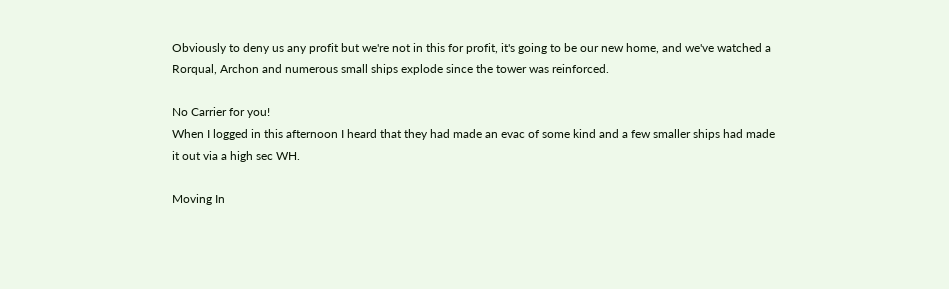Obviously to deny us any profit but we're not in this for profit, it's going to be our new home, and we've watched a Rorqual, Archon and numerous small ships explode since the tower was reinforced.

No Carrier for you!
When I logged in this afternoon I heard that they had made an evac of some kind and a few smaller ships had made it out via a high sec WH.

Moving In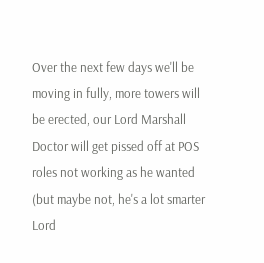Over the next few days we'll be moving in fully, more towers will be erected, our Lord Marshall Doctor will get pissed off at POS roles not working as he wanted (but maybe not, he's a lot smarter Lord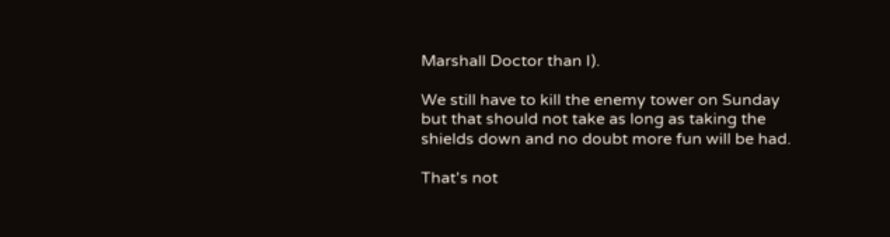Marshall Doctor than I).

We still have to kill the enemy tower on Sunday but that should not take as long as taking the shields down and no doubt more fun will be had.

That's not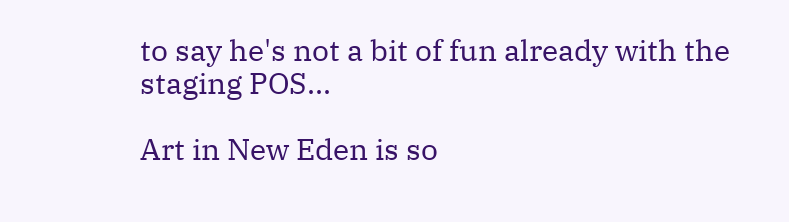to say he's not a bit of fun already with the staging POS...

Art in New Eden is so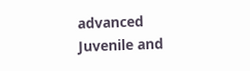advanced
Juvenile and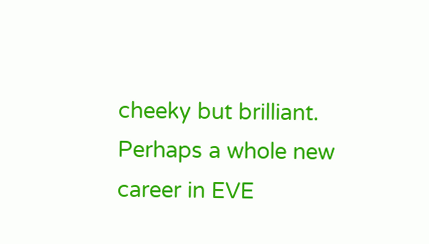cheeky but brilliant. Perhaps a whole new career in EVE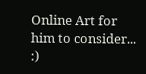Online Art for him to consider... :)